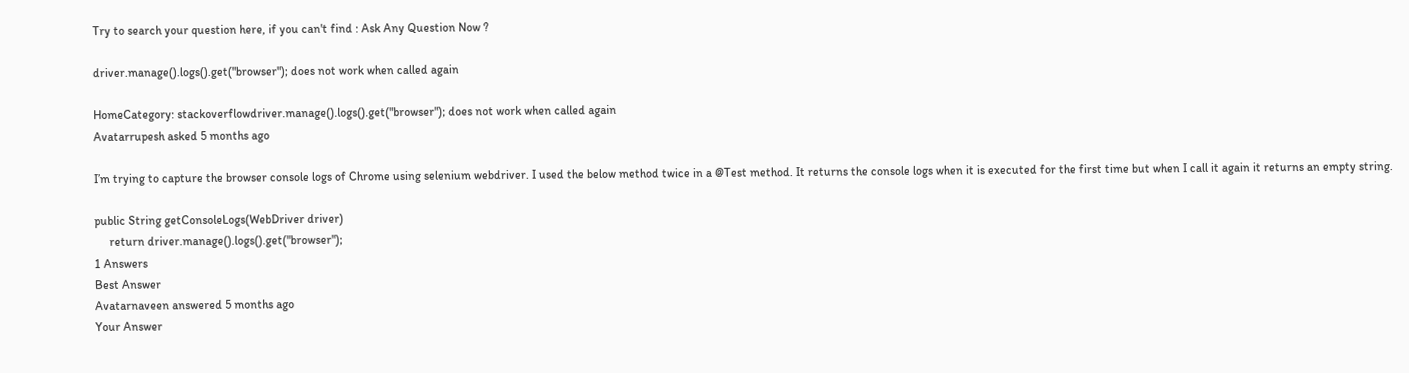Try to search your question here, if you can't find : Ask Any Question Now ?

driver.manage().logs().get("browser"); does not work when called again

HomeCategory: stackoverflowdriver.manage().logs().get("browser"); does not work when called again
Avatarrupesh asked 5 months ago

I’m trying to capture the browser console logs of Chrome using selenium webdriver. I used the below method twice in a @Test method. It returns the console logs when it is executed for the first time but when I call it again it returns an empty string.

public String getConsoleLogs(WebDriver driver)
     return driver.manage().logs().get("browser");
1 Answers
Best Answer
Avatarnaveen answered 5 months ago
Your Answer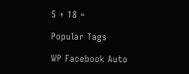5 + 18 =

Popular Tags

WP Facebook Auto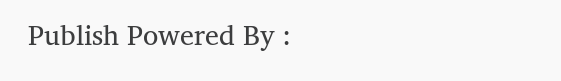Publish Powered By :